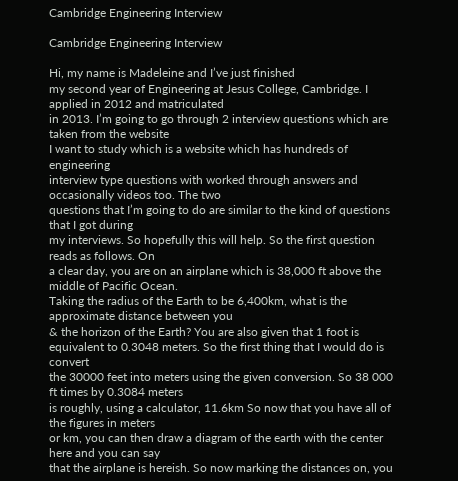Cambridge Engineering Interview

Cambridge Engineering Interview

Hi, my name is Madeleine and I’ve just finished
my second year of Engineering at Jesus College, Cambridge. I applied in 2012 and matriculated
in 2013. I’m going to go through 2 interview questions which are taken from the website
I want to study which is a website which has hundreds of engineering
interview type questions with worked through answers and occasionally videos too. The two
questions that I’m going to do are similar to the kind of questions that I got during
my interviews. So hopefully this will help. So the first question reads as follows. On
a clear day, you are on an airplane which is 38,000 ft above the middle of Pacific Ocean.
Taking the radius of the Earth to be 6,400km, what is the approximate distance between you
& the horizon of the Earth? You are also given that 1 foot is equivalent to 0.3048 meters. So the first thing that I would do is convert
the 30000 feet into meters using the given conversion. So 38 000 ft times by 0.3084 meters
is roughly, using a calculator, 11.6km So now that you have all of the figures in meters
or km, you can then draw a diagram of the earth with the center here and you can say
that the airplane is hereish. So now marking the distances on, you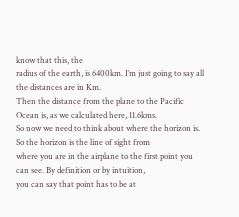know that this, the
radius of the earth, is 6400km. I’m just going to say all the distances are in Km.
Then the distance from the plane to the Pacific Ocean is, as we calculated here, 11.6kms.
So now we need to think about where the horizon is. So the horizon is the line of sight from
where you are in the airplane to the first point you can see. By definition or by intuition,
you can say that point has to be at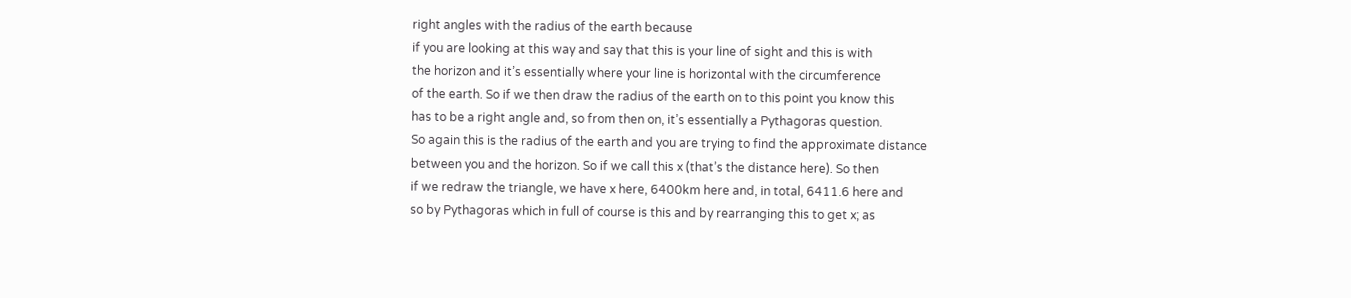right angles with the radius of the earth because
if you are looking at this way and say that this is your line of sight and this is with
the horizon and it’s essentially where your line is horizontal with the circumference
of the earth. So if we then draw the radius of the earth on to this point you know this
has to be a right angle and, so from then on, it’s essentially a Pythagoras question.
So again this is the radius of the earth and you are trying to find the approximate distance
between you and the horizon. So if we call this x (that’s the distance here). So then
if we redraw the triangle, we have x here, 6400km here and, in total, 6411.6 here and
so by Pythagoras which in full of course is this and by rearranging this to get x; as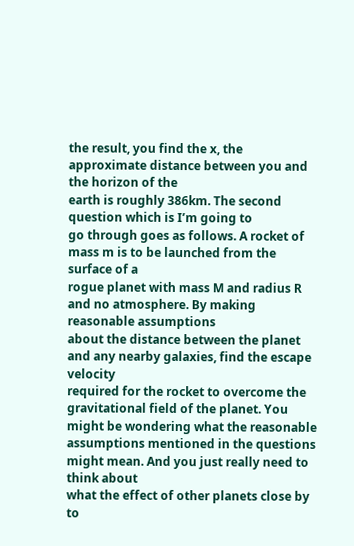the result, you find the x, the approximate distance between you and the horizon of the
earth is roughly 386km. The second question which is I’m going to
go through goes as follows. A rocket of mass m is to be launched from the surface of a
rogue planet with mass M and radius R and no atmosphere. By making reasonable assumptions
about the distance between the planet and any nearby galaxies, find the escape velocity
required for the rocket to overcome the gravitational field of the planet. You might be wondering what the reasonable
assumptions mentioned in the questions might mean. And you just really need to think about
what the effect of other planets close by to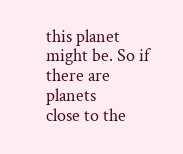this planet might be. So if there are planets
close to the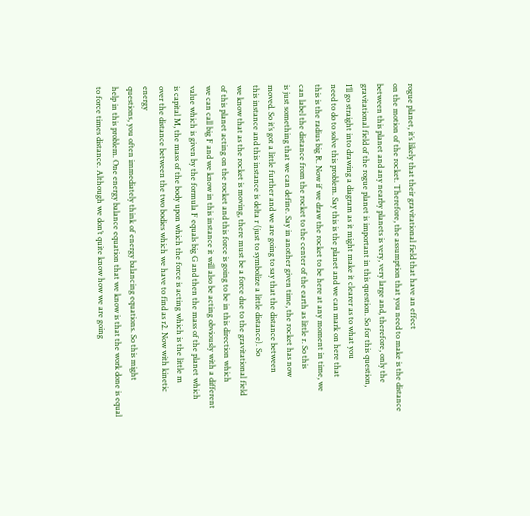rogue planet, it’s likely that their gravitational field that have an effect
on the motion of the rocket. Therefore, the assumption that you need to make is the distance
between this planet and any nearby planets is very, very large and, therefore, only the
gravitational field of the rogue planet is important in this question. So for this question,
I’ll go straight into drawing a diagram as it might make it clearer as to what you
need to do to solve this problem. Say this is the planet and we can mark on here that
this is the radius big R. Now if we draw the rocket to be here at any moment in time, we
can label the distance from the rocket to the center of the earth as little r. So this
is just something that we can define. Say in another given time, the rocket has now
moved. So it’s got a little further and we are going to say that the distance between
this instance and this instance is delta r (just to symbolize a little distance). So
we know that as the rocket is moving, there must be a force due to the gravitational field
of this planet acting on the rocket and this force is going to be in this direction which
we can call big F and we know in this instance it will also be acting obviously with a different
value which is given by the formula F equals big G and then the mass of the planet which
is capital M, the mass of the body upon which the force is acting which is the little m
over the distance between the two bodies which we have to find as r2. Now with kinetic energy
questions, you often immediately think of energy balancing equations. So this might
help in this problem. One energy balance equation that we know is that the work done is equal
to force times distance. Although we don’t quite know how we are going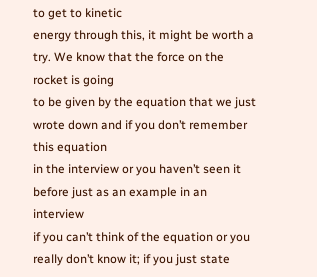to get to kinetic
energy through this, it might be worth a try. We know that the force on the rocket is going
to be given by the equation that we just wrote down and if you don’t remember this equation
in the interview or you haven’t seen it before just as an example in an interview
if you can’t think of the equation or you really don’t know it; if you just state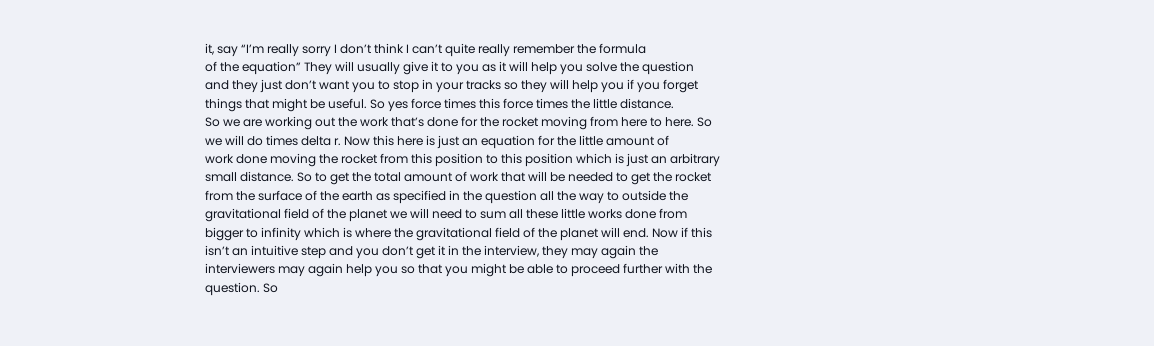it, say “I’m really sorry I don’t think I can’t quite really remember the formula
of the equation” They will usually give it to you as it will help you solve the question
and they just don’t want you to stop in your tracks so they will help you if you forget
things that might be useful. So yes force times this force times the little distance.
So we are working out the work that’s done for the rocket moving from here to here. So
we will do times delta r. Now this here is just an equation for the little amount of
work done moving the rocket from this position to this position which is just an arbitrary
small distance. So to get the total amount of work that will be needed to get the rocket
from the surface of the earth as specified in the question all the way to outside the
gravitational field of the planet we will need to sum all these little works done from
bigger to infinity which is where the gravitational field of the planet will end. Now if this
isn’t an intuitive step and you don’t get it in the interview, they may again the
interviewers may again help you so that you might be able to proceed further with the
question. So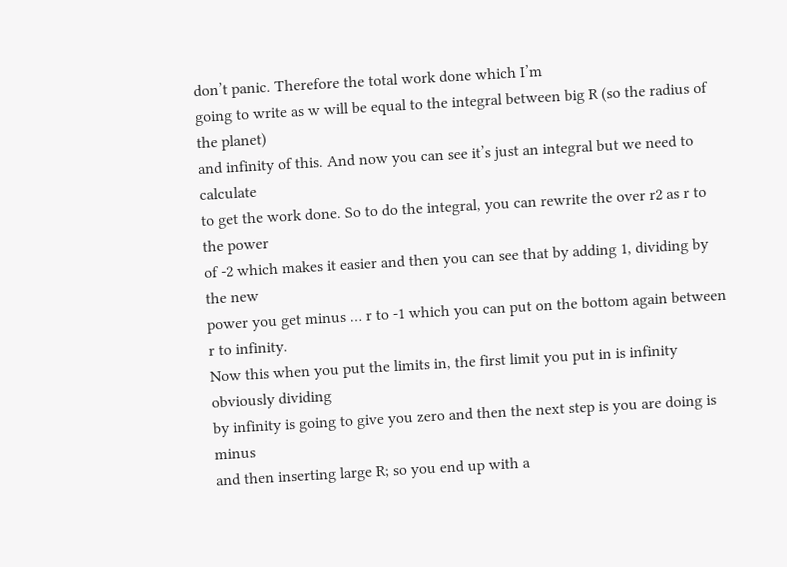don’t panic. Therefore the total work done which I’m
going to write as w will be equal to the integral between big R (so the radius of the planet)
and infinity of this. And now you can see it’s just an integral but we need to calculate
to get the work done. So to do the integral, you can rewrite the over r2 as r to the power
of -2 which makes it easier and then you can see that by adding 1, dividing by the new
power you get minus … r to -1 which you can put on the bottom again between r to infinity.
Now this when you put the limits in, the first limit you put in is infinity obviously dividing
by infinity is going to give you zero and then the next step is you are doing is minus
and then inserting large R; so you end up with a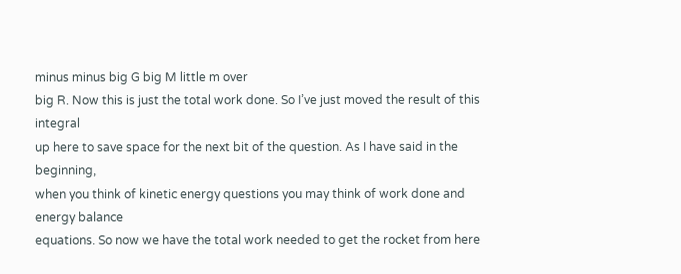minus minus big G big M little m over
big R. Now this is just the total work done. So I’ve just moved the result of this integral
up here to save space for the next bit of the question. As I have said in the beginning,
when you think of kinetic energy questions you may think of work done and energy balance
equations. So now we have the total work needed to get the rocket from here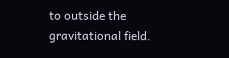to outside the
gravitational field.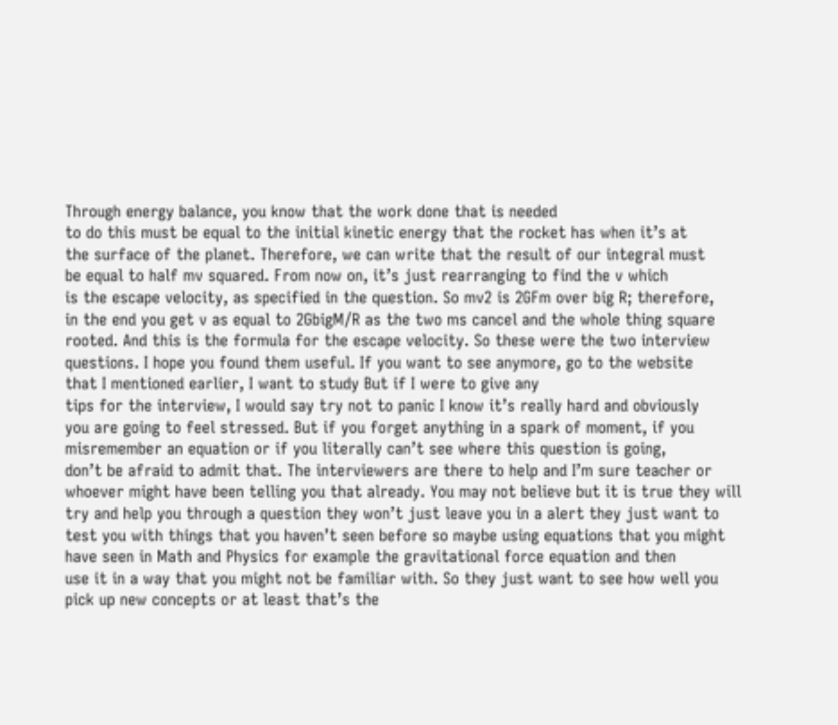Through energy balance, you know that the work done that is needed
to do this must be equal to the initial kinetic energy that the rocket has when it’s at
the surface of the planet. Therefore, we can write that the result of our integral must
be equal to half mv squared. From now on, it’s just rearranging to find the v which
is the escape velocity, as specified in the question. So mv2 is 2GFm over big R; therefore,
in the end you get v as equal to 2GbigM/R as the two ms cancel and the whole thing square
rooted. And this is the formula for the escape velocity. So these were the two interview
questions. I hope you found them useful. If you want to see anymore, go to the website
that I mentioned earlier, I want to study But if I were to give any
tips for the interview, I would say try not to panic I know it’s really hard and obviously
you are going to feel stressed. But if you forget anything in a spark of moment, if you
misremember an equation or if you literally can’t see where this question is going,
don’t be afraid to admit that. The interviewers are there to help and I’m sure teacher or
whoever might have been telling you that already. You may not believe but it is true they will
try and help you through a question they won’t just leave you in a alert they just want to
test you with things that you haven’t seen before so maybe using equations that you might
have seen in Math and Physics for example the gravitational force equation and then
use it in a way that you might not be familiar with. So they just want to see how well you
pick up new concepts or at least that’s the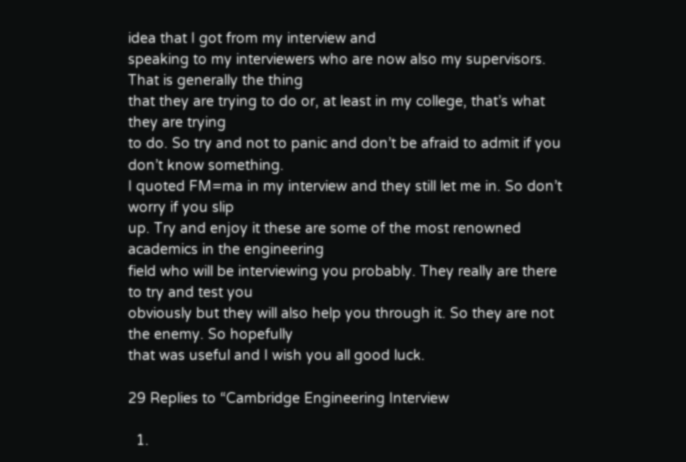idea that I got from my interview and
speaking to my interviewers who are now also my supervisors. That is generally the thing
that they are trying to do or, at least in my college, that’s what they are trying
to do. So try and not to panic and don’t be afraid to admit if you don’t know something.
I quoted FM=ma in my interview and they still let me in. So don’t worry if you slip
up. Try and enjoy it these are some of the most renowned academics in the engineering
field who will be interviewing you probably. They really are there to try and test you
obviously but they will also help you through it. So they are not the enemy. So hopefully
that was useful and I wish you all good luck.

29 Replies to “Cambridge Engineering Interview

  1.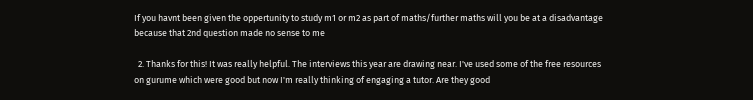If you havnt been given the oppertunity to study m1 or m2 as part of maths/further maths will you be at a disadvantage because that 2nd question made no sense to me

  2. Thanks for this! It was really helpful. The interviews this year are drawing near. I've used some of the free resources on gurume which were good but now I'm really thinking of engaging a tutor. Are they good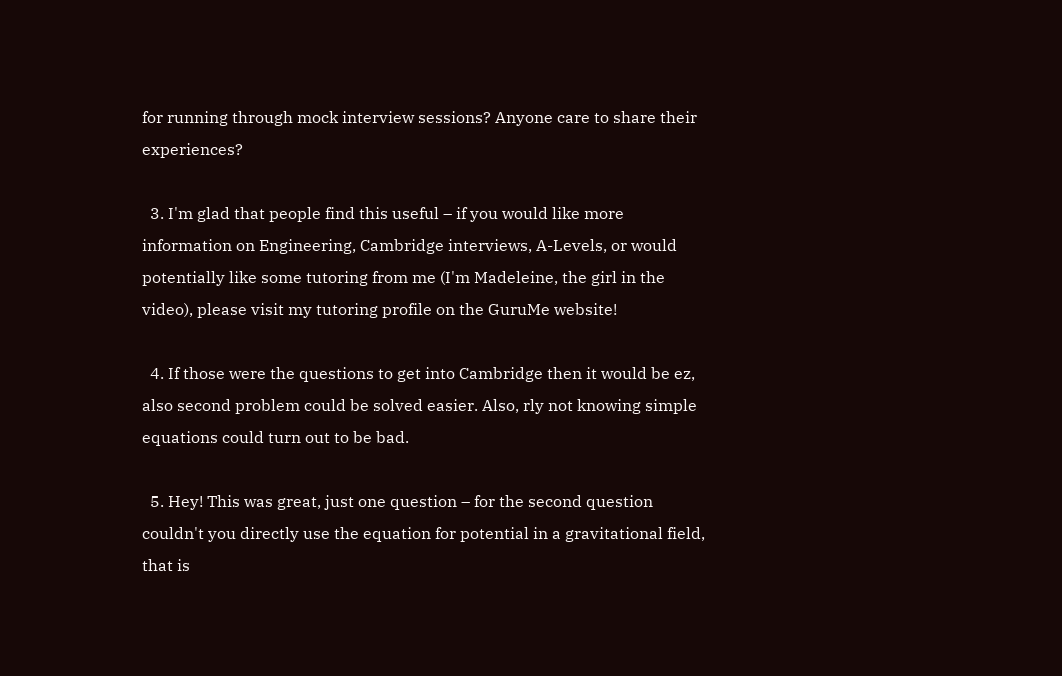for running through mock interview sessions? Anyone care to share their experiences?

  3. I'm glad that people find this useful – if you would like more information on Engineering, Cambridge interviews, A-Levels, or would potentially like some tutoring from me (I'm Madeleine, the girl in the video), please visit my tutoring profile on the GuruMe website!

  4. If those were the questions to get into Cambridge then it would be ez, also second problem could be solved easier. Also, rly not knowing simple equations could turn out to be bad.

  5. Hey! This was great, just one question – for the second question couldn't you directly use the equation for potential in a gravitational field, that is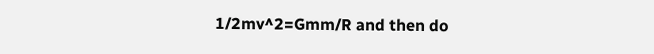1/2mv^2=Gmm/R and then do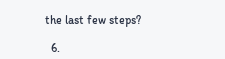the last few steps?

  6.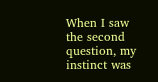When I saw the second question, my instinct was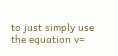to just simply use the equation v=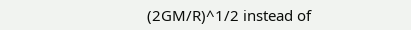(2GM/R)^1/2 instead of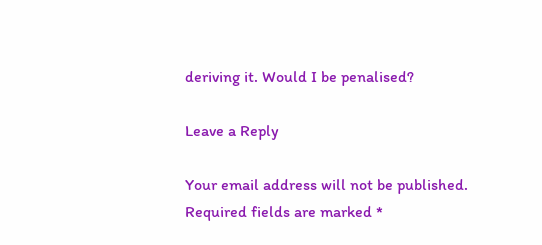deriving it. Would I be penalised?

Leave a Reply

Your email address will not be published. Required fields are marked *